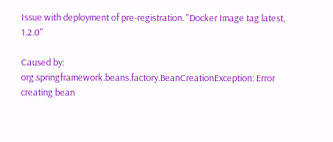Issue with deployment of pre-registration. "Docker Image tag latest, 1.2.0"

Caused by: org.springframework.beans.factory.BeanCreationException: Error creating bean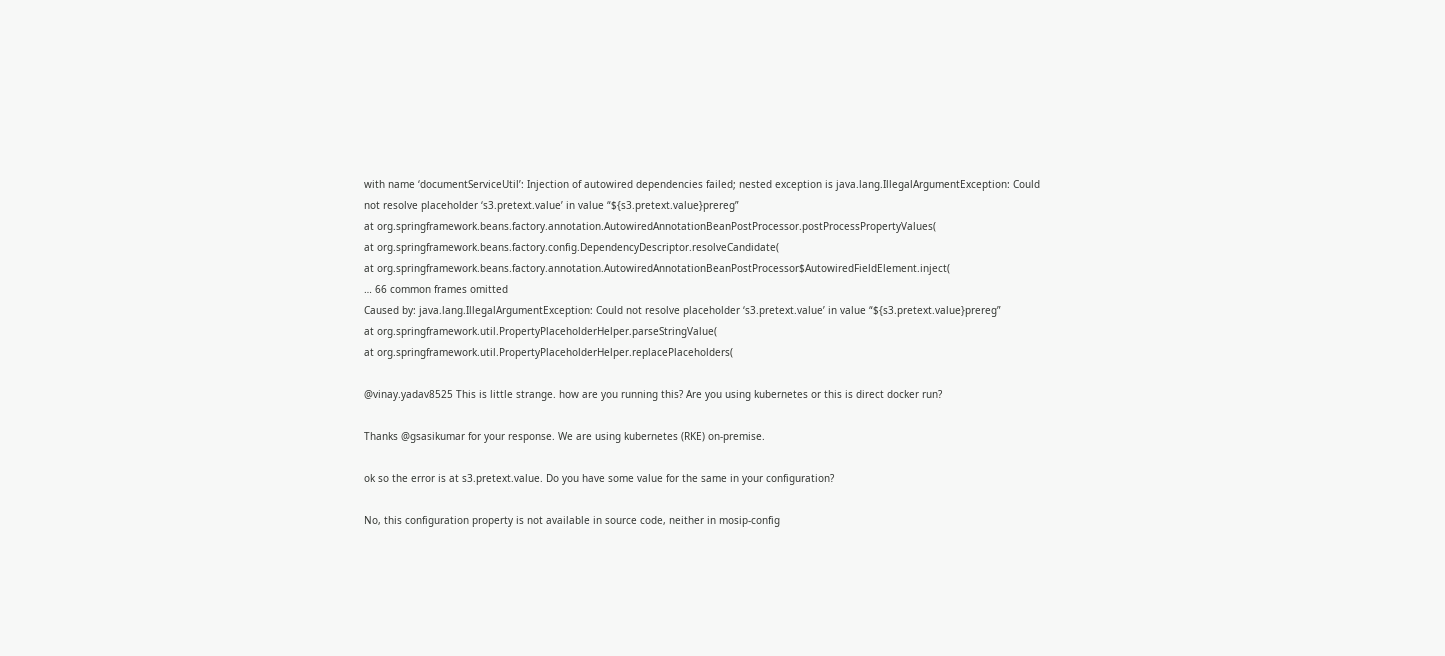with name ‘documentServiceUtil’: Injection of autowired dependencies failed; nested exception is java.lang.IllegalArgumentException: Could not resolve placeholder ‘s3.pretext.value’ in value “${s3.pretext.value}prereg”
at org.springframework.beans.factory.annotation.AutowiredAnnotationBeanPostProcessor.postProcessPropertyValues(
at org.springframework.beans.factory.config.DependencyDescriptor.resolveCandidate(
at org.springframework.beans.factory.annotation.AutowiredAnnotationBeanPostProcessor$AutowiredFieldElement.inject(
… 66 common frames omitted
Caused by: java.lang.IllegalArgumentException: Could not resolve placeholder ‘s3.pretext.value’ in value “${s3.pretext.value}prereg”
at org.springframework.util.PropertyPlaceholderHelper.parseStringValue(
at org.springframework.util.PropertyPlaceholderHelper.replacePlaceholders(

@vinay.yadav8525 This is little strange. how are you running this? Are you using kubernetes or this is direct docker run?

Thanks @gsasikumar for your response. We are using kubernetes (RKE) on-premise.

ok so the error is at s3.pretext.value. Do you have some value for the same in your configuration?

No, this configuration property is not available in source code, neither in mosip-config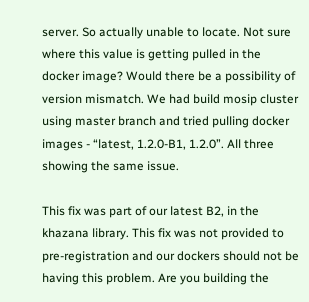server. So actually unable to locate. Not sure where this value is getting pulled in the docker image? Would there be a possibility of version mismatch. We had build mosip cluster using master branch and tried pulling docker images - “latest, 1.2.0-B1, 1.2.0”. All three showing the same issue.

This fix was part of our latest B2, in the khazana library. This fix was not provided to pre-registration and our dockers should not be having this problem. Are you building the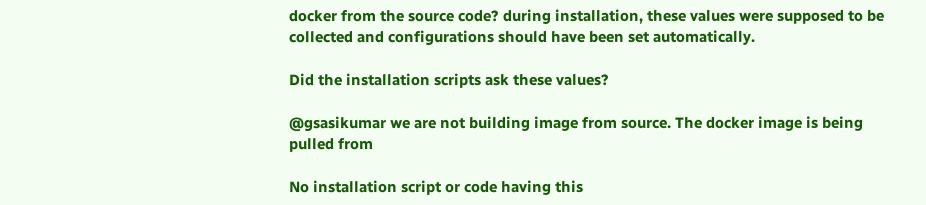docker from the source code? during installation, these values were supposed to be collected and configurations should have been set automatically.

Did the installation scripts ask these values?

@gsasikumar we are not building image from source. The docker image is being pulled from

No installation script or code having this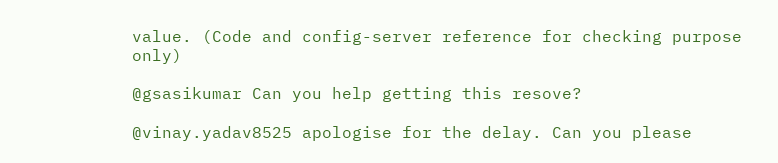value. (Code and config-server reference for checking purpose only)

@gsasikumar Can you help getting this resove?

@vinay.yadav8525 apologise for the delay. Can you please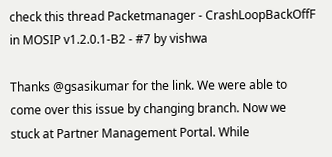check this thread Packetmanager - CrashLoopBackOffF in MOSIP v1.2.0.1-B2 - #7 by vishwa

Thanks @gsasikumar for the link. We were able to come over this issue by changing branch. Now we stuck at Partner Management Portal. While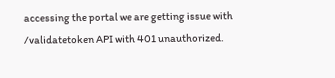accessing the portal we are getting issue with /validatetoken API with 401 unauthorized.